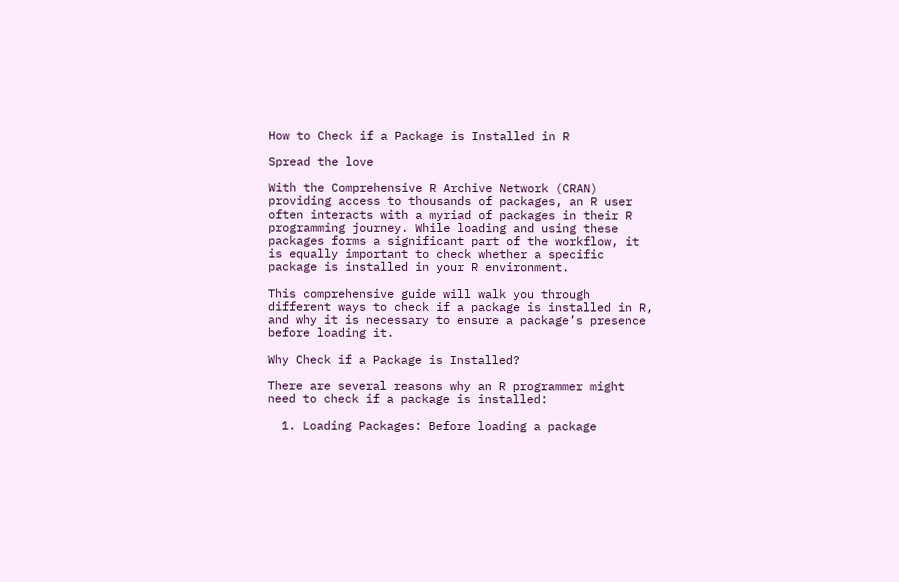How to Check if a Package is Installed in R

Spread the love

With the Comprehensive R Archive Network (CRAN) providing access to thousands of packages, an R user often interacts with a myriad of packages in their R programming journey. While loading and using these packages forms a significant part of the workflow, it is equally important to check whether a specific package is installed in your R environment.

This comprehensive guide will walk you through different ways to check if a package is installed in R, and why it is necessary to ensure a package’s presence before loading it.

Why Check if a Package is Installed?

There are several reasons why an R programmer might need to check if a package is installed:

  1. Loading Packages: Before loading a package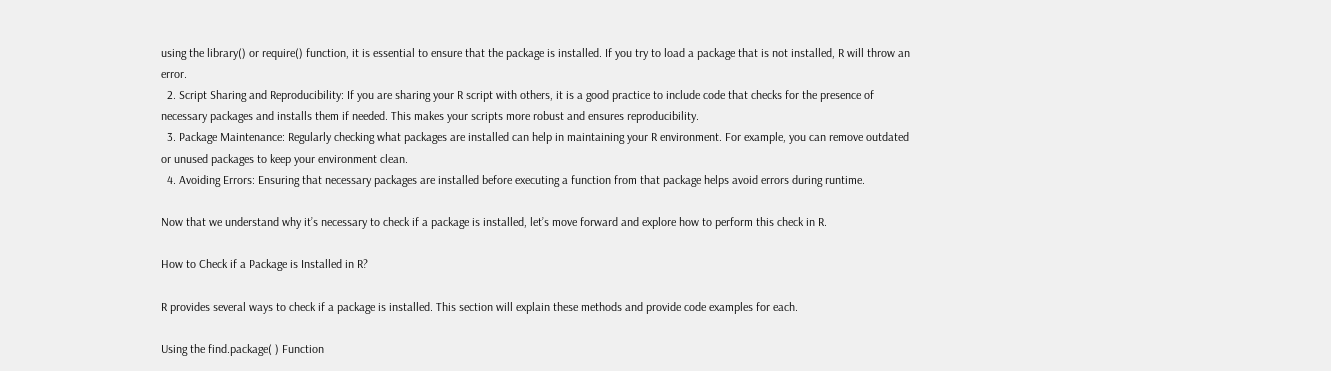using the library() or require() function, it is essential to ensure that the package is installed. If you try to load a package that is not installed, R will throw an error.
  2. Script Sharing and Reproducibility: If you are sharing your R script with others, it is a good practice to include code that checks for the presence of necessary packages and installs them if needed. This makes your scripts more robust and ensures reproducibility.
  3. Package Maintenance: Regularly checking what packages are installed can help in maintaining your R environment. For example, you can remove outdated or unused packages to keep your environment clean.
  4. Avoiding Errors: Ensuring that necessary packages are installed before executing a function from that package helps avoid errors during runtime.

Now that we understand why it’s necessary to check if a package is installed, let’s move forward and explore how to perform this check in R.

How to Check if a Package is Installed in R?

R provides several ways to check if a package is installed. This section will explain these methods and provide code examples for each.

Using the find.package( ) Function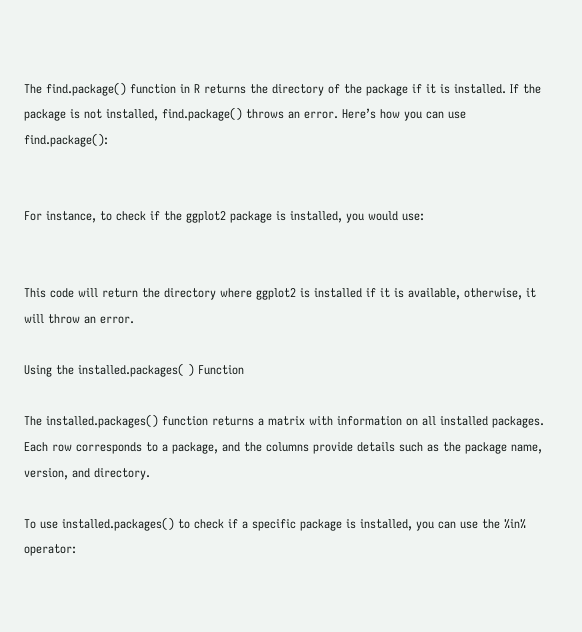The find.package() function in R returns the directory of the package if it is installed. If the package is not installed, find.package() throws an error. Here’s how you can use find.package():


For instance, to check if the ggplot2 package is installed, you would use:


This code will return the directory where ggplot2 is installed if it is available, otherwise, it will throw an error.

Using the installed.packages( ) Function

The installed.packages() function returns a matrix with information on all installed packages. Each row corresponds to a package, and the columns provide details such as the package name, version, and directory.

To use installed.packages() to check if a specific package is installed, you can use the %in% operator: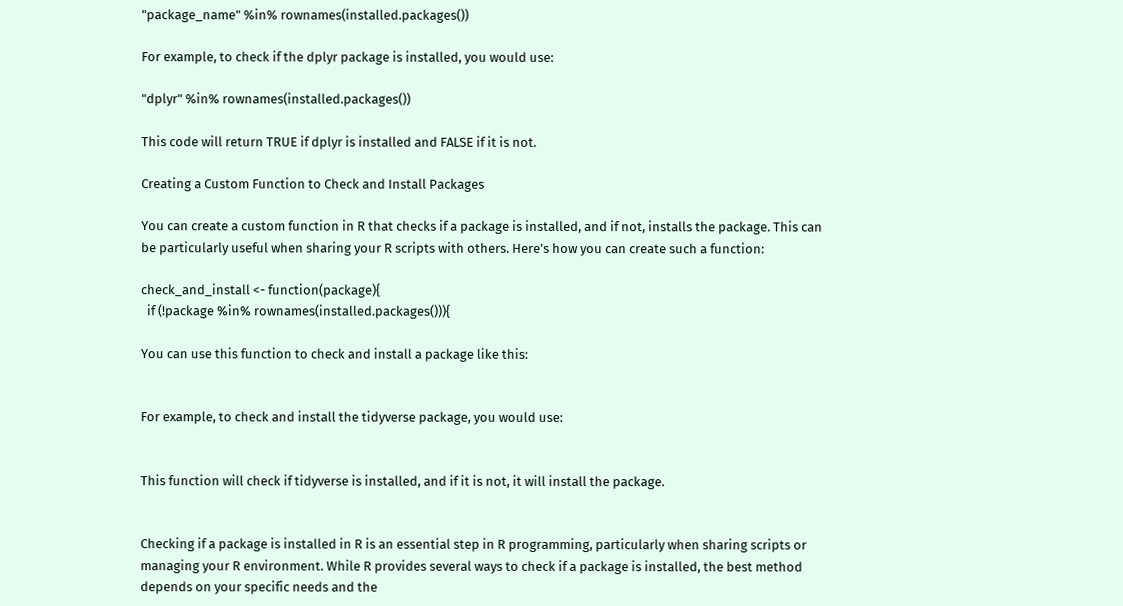"package_name" %in% rownames(installed.packages())

For example, to check if the dplyr package is installed, you would use:

"dplyr" %in% rownames(installed.packages())

This code will return TRUE if dplyr is installed and FALSE if it is not.

Creating a Custom Function to Check and Install Packages

You can create a custom function in R that checks if a package is installed, and if not, installs the package. This can be particularly useful when sharing your R scripts with others. Here’s how you can create such a function:

check_and_install <- function(package){
  if (!package %in% rownames(installed.packages())){

You can use this function to check and install a package like this:


For example, to check and install the tidyverse package, you would use:


This function will check if tidyverse is installed, and if it is not, it will install the package.


Checking if a package is installed in R is an essential step in R programming, particularly when sharing scripts or managing your R environment. While R provides several ways to check if a package is installed, the best method depends on your specific needs and the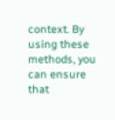context. By using these methods, you can ensure that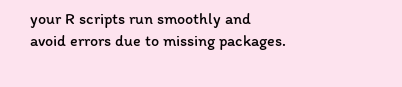your R scripts run smoothly and avoid errors due to missing packages.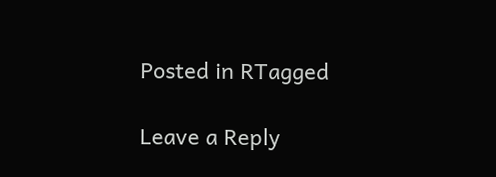Posted in RTagged

Leave a Reply